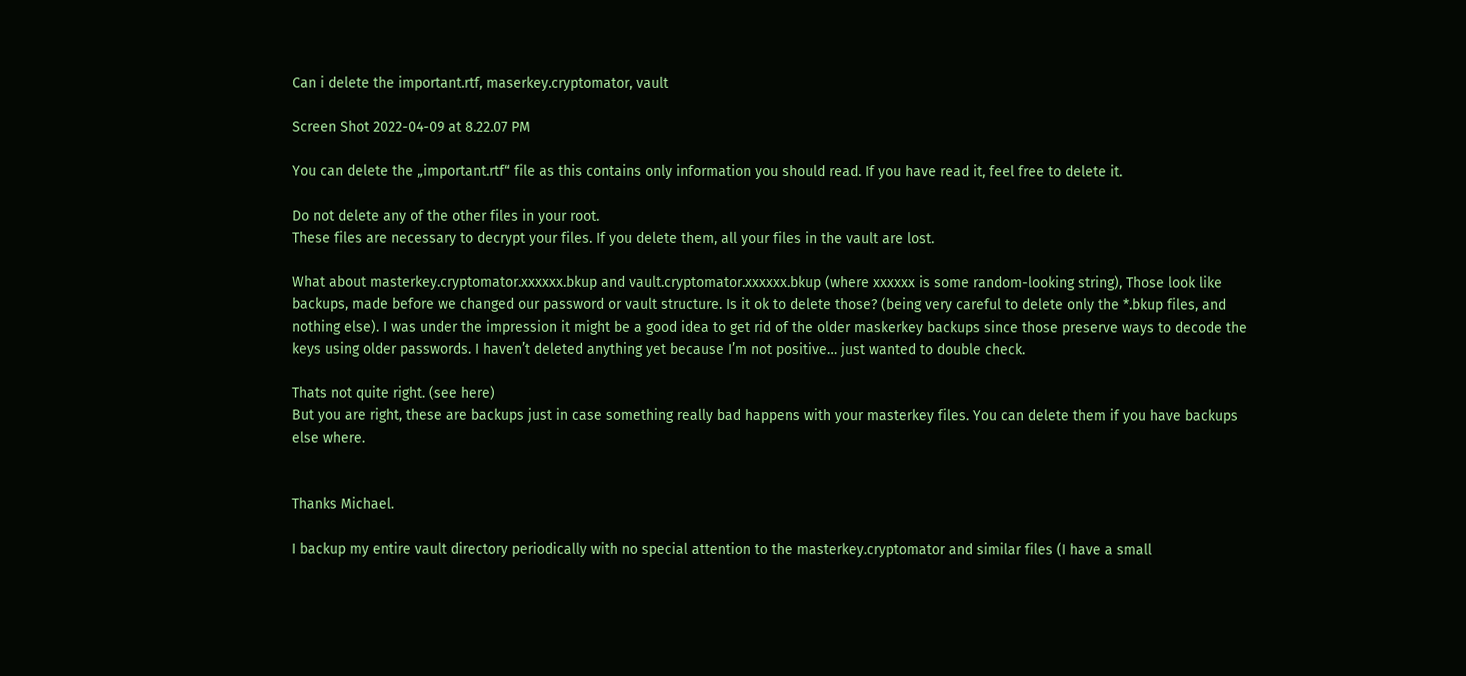Can i delete the important.rtf, maserkey.cryptomator, vault

Screen Shot 2022-04-09 at 8.22.07 PM

You can delete the „important.rtf“ file as this contains only information you should read. If you have read it, feel free to delete it.

Do not delete any of the other files in your root.
These files are necessary to decrypt your files. If you delete them, all your files in the vault are lost.

What about masterkey.cryptomator.xxxxxx.bkup and vault.cryptomator.xxxxxx.bkup (where xxxxxx is some random-looking string), Those look like backups, made before we changed our password or vault structure. Is it ok to delete those? (being very careful to delete only the *.bkup files, and nothing else). I was under the impression it might be a good idea to get rid of the older maskerkey backups since those preserve ways to decode the keys using older passwords. I haven’t deleted anything yet because I’m not positive… just wanted to double check.

Thats not quite right. (see here)
But you are right, these are backups just in case something really bad happens with your masterkey files. You can delete them if you have backups else where.


Thanks Michael.

I backup my entire vault directory periodically with no special attention to the masterkey.cryptomator and similar files (I have a small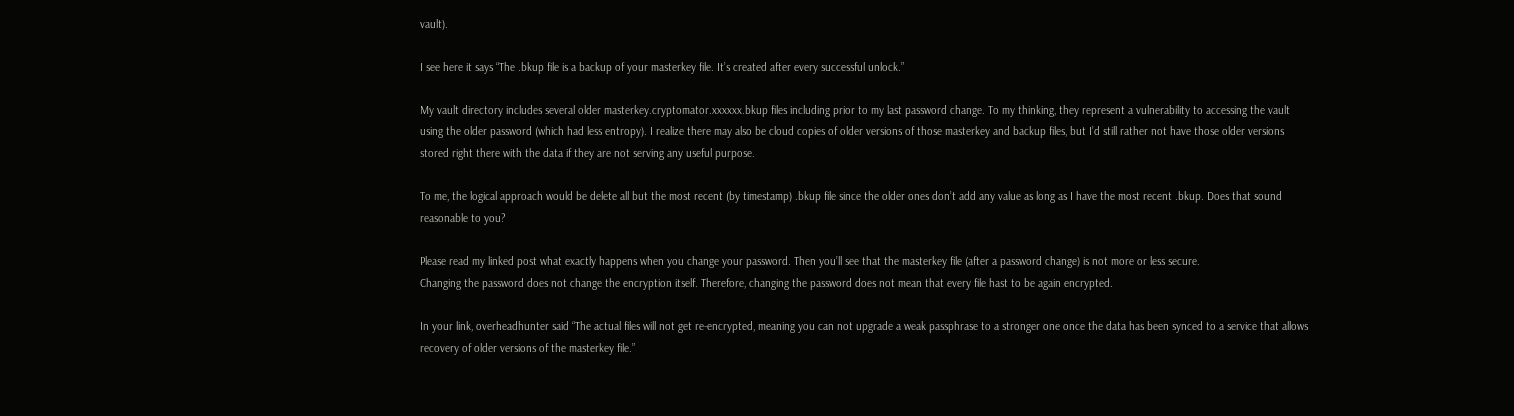vault).

I see here it says “The .bkup file is a backup of your masterkey file. It’s created after every successful unlock.”

My vault directory includes several older masterkey.cryptomator.xxxxxx.bkup files including prior to my last password change. To my thinking, they represent a vulnerability to accessing the vault using the older password (which had less entropy). I realize there may also be cloud copies of older versions of those masterkey and backup files, but I’d still rather not have those older versions stored right there with the data if they are not serving any useful purpose.

To me, the logical approach would be delete all but the most recent (by timestamp) .bkup file since the older ones don’t add any value as long as I have the most recent .bkup. Does that sound reasonable to you?

Please read my linked post what exactly happens when you change your password. Then you’ll see that the masterkey file (after a password change) is not more or less secure.
Changing the password does not change the encryption itself. Therefore, changing the password does not mean that every file hast to be again encrypted.

In your link, overheadhunter said “The actual files will not get re-encrypted, meaning you can not upgrade a weak passphrase to a stronger one once the data has been synced to a service that allows recovery of older versions of the masterkey file.”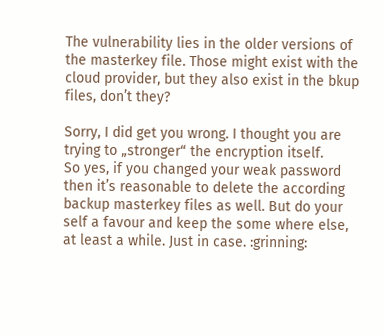The vulnerability lies in the older versions of the masterkey file. Those might exist with the cloud provider, but they also exist in the bkup files, don’t they?

Sorry, I did get you wrong. I thought you are trying to „stronger“ the encryption itself.
So yes, if you changed your weak password then it’s reasonable to delete the according backup masterkey files as well. But do your self a favour and keep the some where else, at least a while. Just in case. :grinning: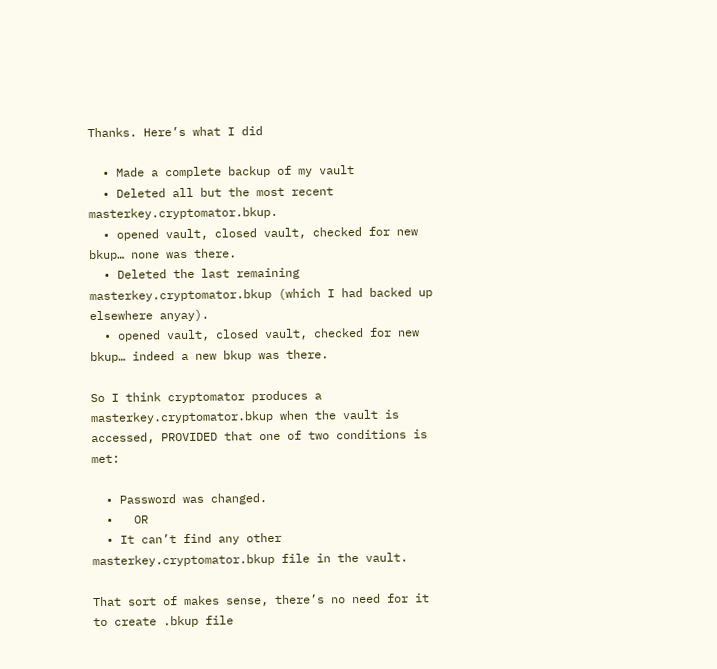Thanks. Here’s what I did

  • Made a complete backup of my vault
  • Deleted all but the most recent masterkey.cryptomator.bkup.
  • opened vault, closed vault, checked for new bkup… none was there.
  • Deleted the last remaining masterkey.cryptomator.bkup (which I had backed up elsewhere anyay).
  • opened vault, closed vault, checked for new bkup… indeed a new bkup was there.

So I think cryptomator produces a masterkey.cryptomator.bkup when the vault is accessed, PROVIDED that one of two conditions is met:

  • Password was changed.
  •   OR
  • It can’t find any other masterkey.cryptomator.bkup file in the vault.

That sort of makes sense, there’s no need for it to create .bkup file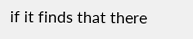if it finds that there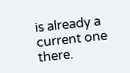is already a current one there.